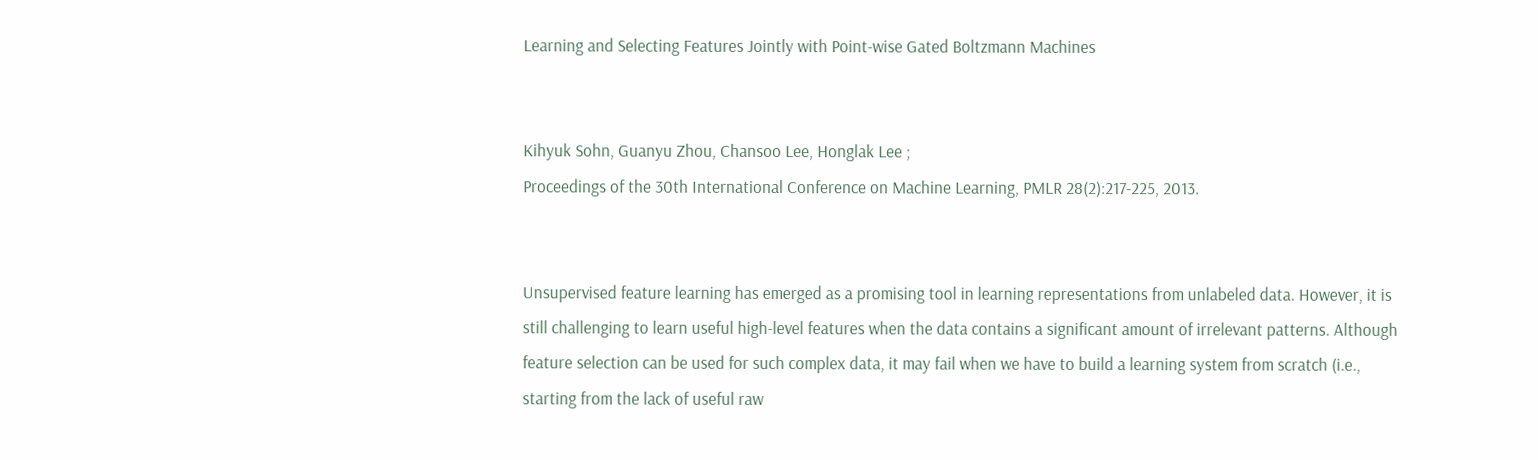Learning and Selecting Features Jointly with Point-wise Gated Boltzmann Machines


Kihyuk Sohn, Guanyu Zhou, Chansoo Lee, Honglak Lee ;
Proceedings of the 30th International Conference on Machine Learning, PMLR 28(2):217-225, 2013.


Unsupervised feature learning has emerged as a promising tool in learning representations from unlabeled data. However, it is still challenging to learn useful high-level features when the data contains a significant amount of irrelevant patterns. Although feature selection can be used for such complex data, it may fail when we have to build a learning system from scratch (i.e., starting from the lack of useful raw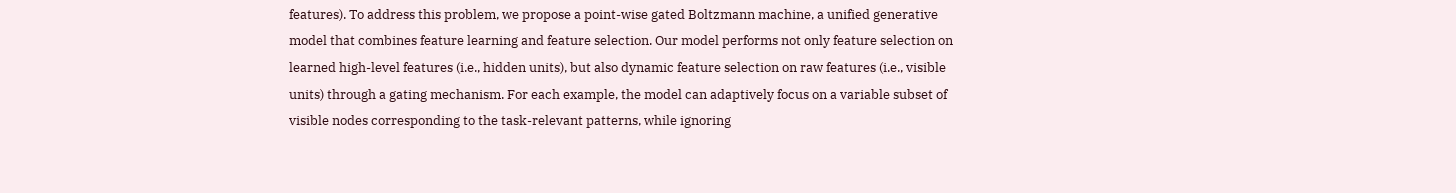features). To address this problem, we propose a point-wise gated Boltzmann machine, a unified generative model that combines feature learning and feature selection. Our model performs not only feature selection on learned high-level features (i.e., hidden units), but also dynamic feature selection on raw features (i.e., visible units) through a gating mechanism. For each example, the model can adaptively focus on a variable subset of visible nodes corresponding to the task-relevant patterns, while ignoring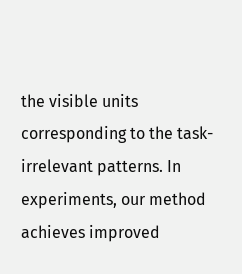the visible units corresponding to the task-irrelevant patterns. In experiments, our method achieves improved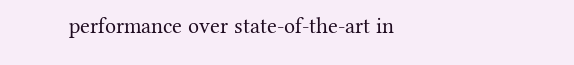performance over state-of-the-art in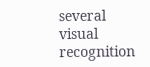several visual recognition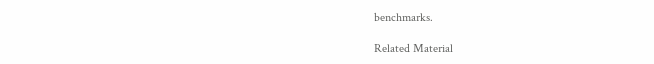benchmarks.

Related Material